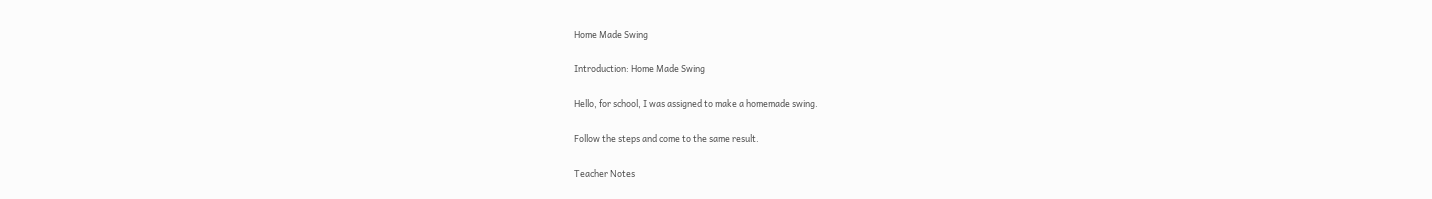Home Made Swing

Introduction: Home Made Swing

Hello, for school, I was assigned to make a homemade swing.

Follow the steps and come to the same result.

Teacher Notes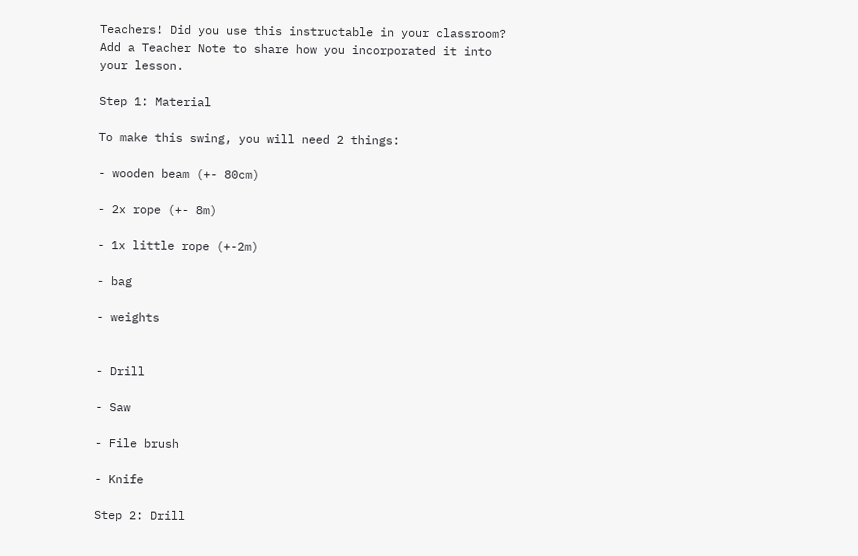Teachers! Did you use this instructable in your classroom?
Add a Teacher Note to share how you incorporated it into your lesson.

Step 1: Material

To make this swing, you will need 2 things:

- wooden beam (+- 80cm)

- 2x rope (+- 8m)

- 1x little rope (+-2m)

- bag

- weights


- Drill

- Saw

- File brush

- Knife

Step 2: Drill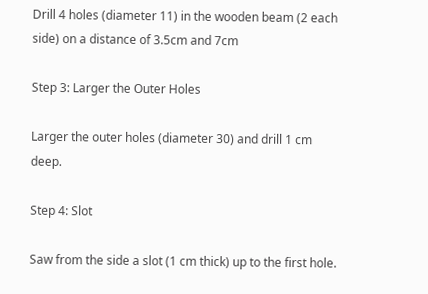Drill 4 holes (diameter 11) in the wooden beam (2 each side) on a distance of 3.5cm and 7cm

Step 3: Larger the Outer Holes

Larger the outer holes (diameter 30) and drill 1 cm deep.

Step 4: Slot

Saw from the side a slot (1 cm thick) up to the first hole.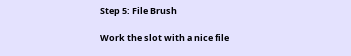Step 5: File Brush

Work the slot with a nice file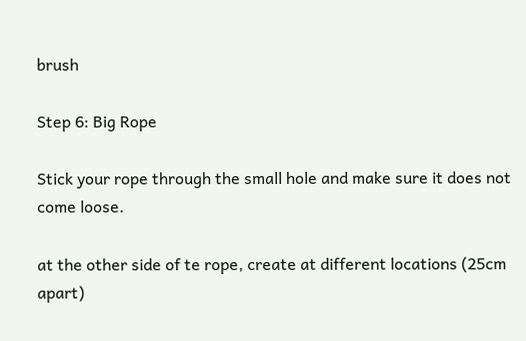brush

Step 6: Big Rope

Stick your rope through the small hole and make sure it does not come loose.

at the other side of te rope, create at different locations (25cm apart)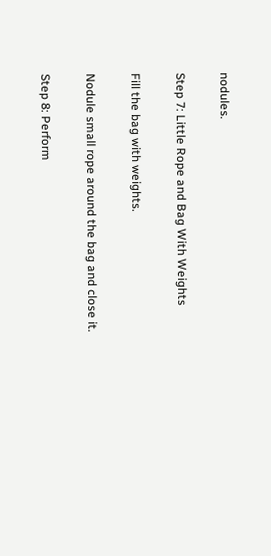nodules.

Step 7: Little Rope and Bag With Weights

Fill the bag with weights.

Nodule small rope around the bag and close it.

Step 8: Perform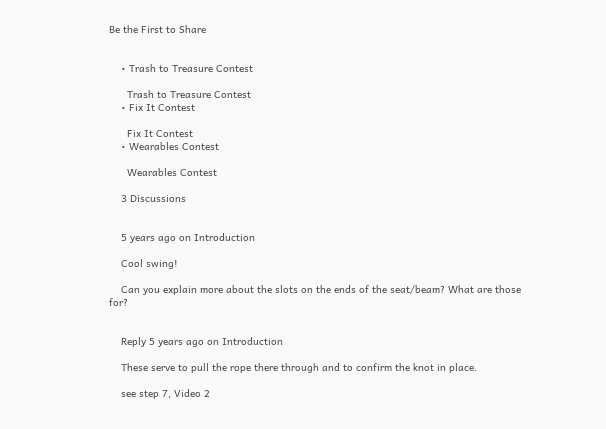Be the First to Share


    • Trash to Treasure Contest

      Trash to Treasure Contest
    • Fix It Contest

      Fix It Contest
    • Wearables Contest

      Wearables Contest

    3 Discussions


    5 years ago on Introduction

    Cool swing!

    Can you explain more about the slots on the ends of the seat/beam? What are those for?


    Reply 5 years ago on Introduction

    These serve to pull the rope there through and to confirm the knot in place.

    see step 7, Video 2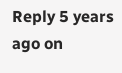Reply 5 years ago on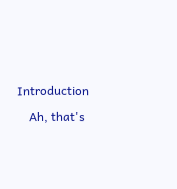Introduction

    Ah, that's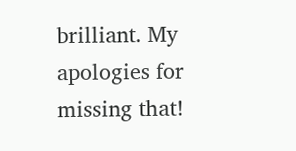brilliant. My apologies for missing that!